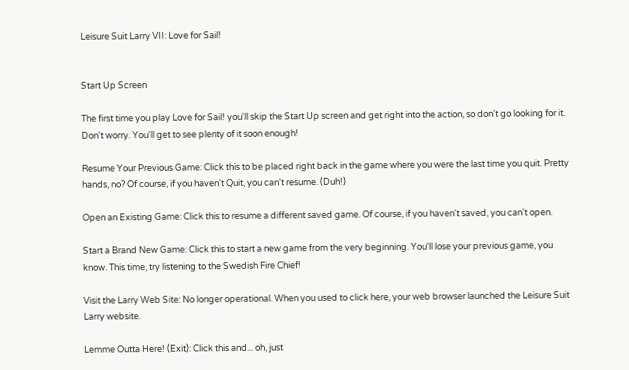Leisure Suit Larry VII: Love for Sail!


Start Up Screen

The first time you play Love for Sail! you'll skip the Start Up screen and get right into the action, so don't go looking for it. Don't worry. You'll get to see plenty of it soon enough!

Resume Your Previous Game: Click this to be placed right back in the game where you were the last time you quit. Pretty hands, no? Of course, if you haven't Quit, you can't resume. (Duh!)

Open an Existing Game: Click this to resume a different saved game. Of course, if you haven't saved, you can't open.

Start a Brand New Game: Click this to start a new game from the very beginning. You'll lose your previous game, you know. This time, try listening to the Swedish Fire Chief!

Visit the Larry Web Site: No longer operational. When you used to click here, your web browser launched the Leisure Suit Larry website.

Lemme Outta Here! (Exit): Click this and... oh, just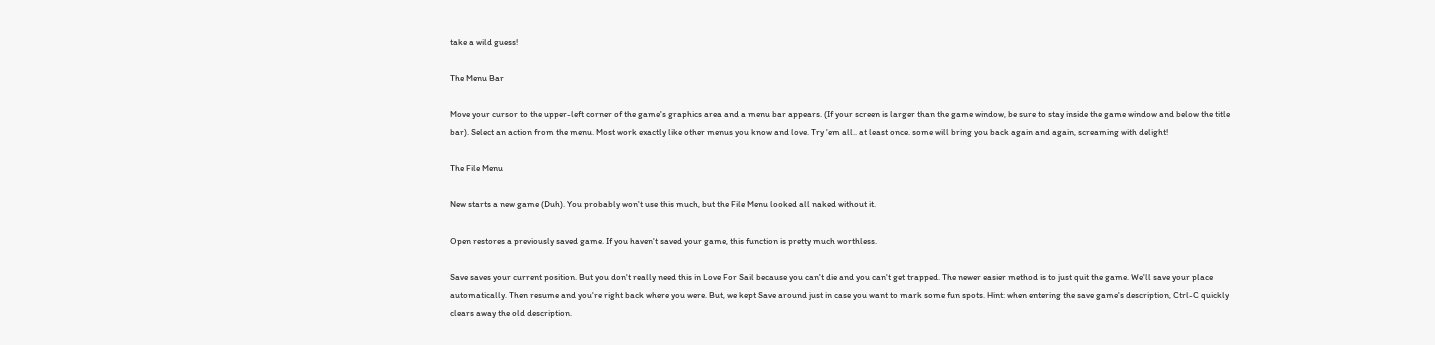take a wild guess!

The Menu Bar

Move your cursor to the upper-left corner of the game's graphics area and a menu bar appears. (If your screen is larger than the game window, be sure to stay inside the game window and below the title bar). Select an action from the menu. Most work exactly like other menus you know and love. Try 'em all.. at least once. some will bring you back again and again, screaming with delight!

The File Menu

New starts a new game (Duh). You probably won't use this much, but the File Menu looked all naked without it.

Open restores a previously saved game. If you haven't saved your game, this function is pretty much worthless.

Save saves your current position. But you don't really need this in Love For Sail because you can't die and you can't get trapped. The newer easier method is to just quit the game. We'll save your place automatically. Then resume and you're right back where you were. But, we kept Save around just in case you want to mark some fun spots. Hint: when entering the save game's description, Ctrl-C quickly clears away the old description.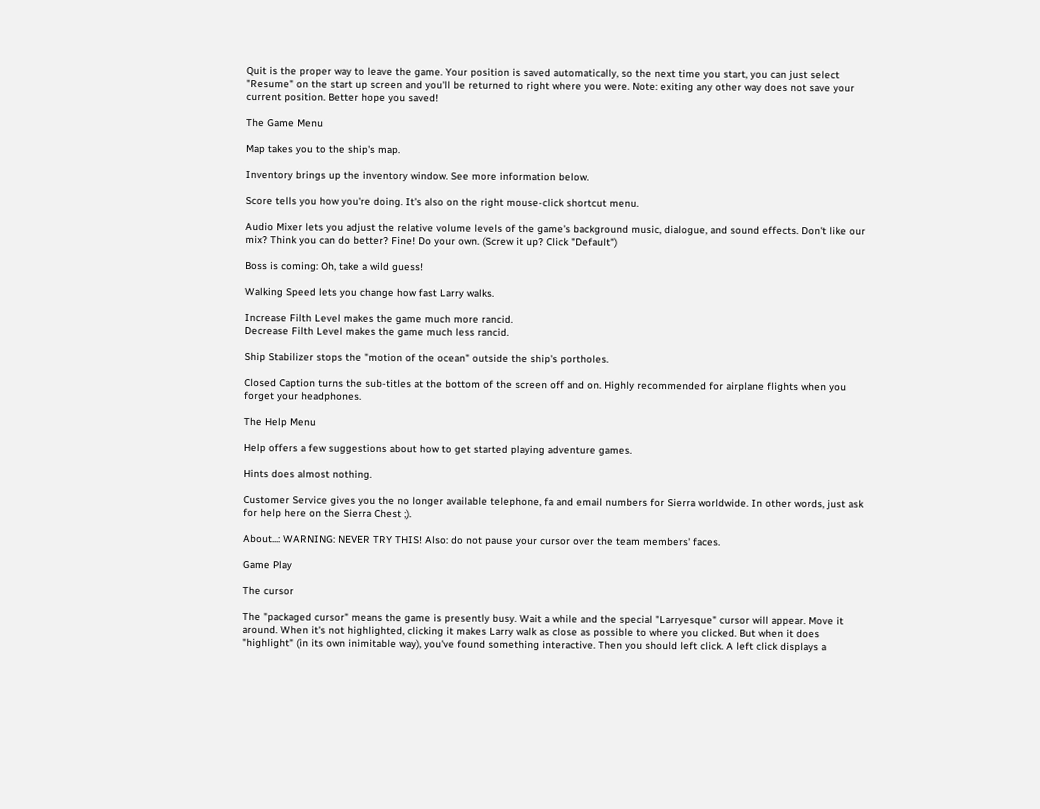Quit is the proper way to leave the game. Your position is saved automatically, so the next time you start, you can just select "Resume" on the start up screen and you'll be returned to right where you were. Note: exiting any other way does not save your current position. Better hope you saved!

The Game Menu

Map takes you to the ship's map.

Inventory brings up the inventory window. See more information below.

Score tells you how you're doing. It's also on the right mouse-click shortcut menu.

Audio Mixer lets you adjust the relative volume levels of the game's background music, dialogue, and sound effects. Don't like our mix? Think you can do better? Fine! Do your own. (Screw it up? Click "Default")

Boss is coming: Oh, take a wild guess!

Walking Speed lets you change how fast Larry walks.

Increase Filth Level makes the game much more rancid.
Decrease Filth Level makes the game much less rancid.

Ship Stabilizer stops the "motion of the ocean" outside the ship's portholes.

Closed Caption turns the sub-titles at the bottom of the screen off and on. Highly recommended for airplane flights when you forget your headphones.

The Help Menu

Help offers a few suggestions about how to get started playing adventure games.

Hints does almost nothing.

Customer Service gives you the no longer available telephone, fa and email numbers for Sierra worldwide. In other words, just ask for help here on the Sierra Chest ;).

About...: WARNING: NEVER TRY THIS! Also: do not pause your cursor over the team members' faces.

Game Play

The cursor

The "packaged cursor" means the game is presently busy. Wait a while and the special "Larryesque" cursor will appear. Move it around. When it's not highlighted, clicking it makes Larry walk as close as possible to where you clicked. But when it does "highlight" (in its own inimitable way), you've found something interactive. Then you should left click. A left click displays a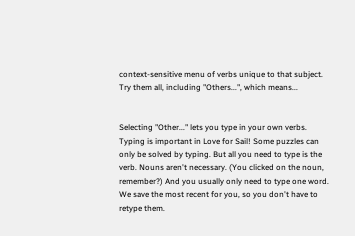context-sensitive menu of verbs unique to that subject. Try them all, including "Others...", which means...


Selecting "Other..." lets you type in your own verbs. Typing is important in Love for Sail! Some puzzles can only be solved by typing. But all you need to type is the verb. Nouns aren't necessary. (You clicked on the noun, remember?) And you usually only need to type one word. We save the most recent for you, so you don't have to retype them.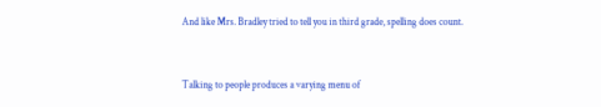And like Mrs. Bradley tried to tell you in third grade, spelling does count.


Talking to people produces a varying menu of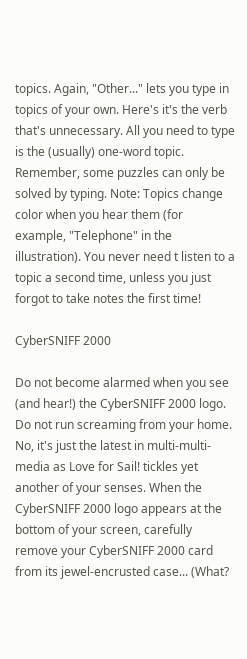topics. Again, "Other..." lets you type in topics of your own. Here's it's the verb that's unnecessary. All you need to type is the (usually) one-word topic. Remember, some puzzles can only be solved by typing. Note: Topics change color when you hear them (for example, "Telephone" in the illustration). You never need t listen to a topic a second time, unless you just forgot to take notes the first time!

CyberSNIFF 2000

Do not become alarmed when you see (and hear!) the CyberSNIFF 2000 logo. Do not run screaming from your home. No, it's just the latest in multi-multi-media as Love for Sail! tickles yet another of your senses. When the CyberSNIFF 2000 logo appears at the bottom of your screen, carefully remove your CyberSNIFF 2000 card from its jewel-encrusted case... (What?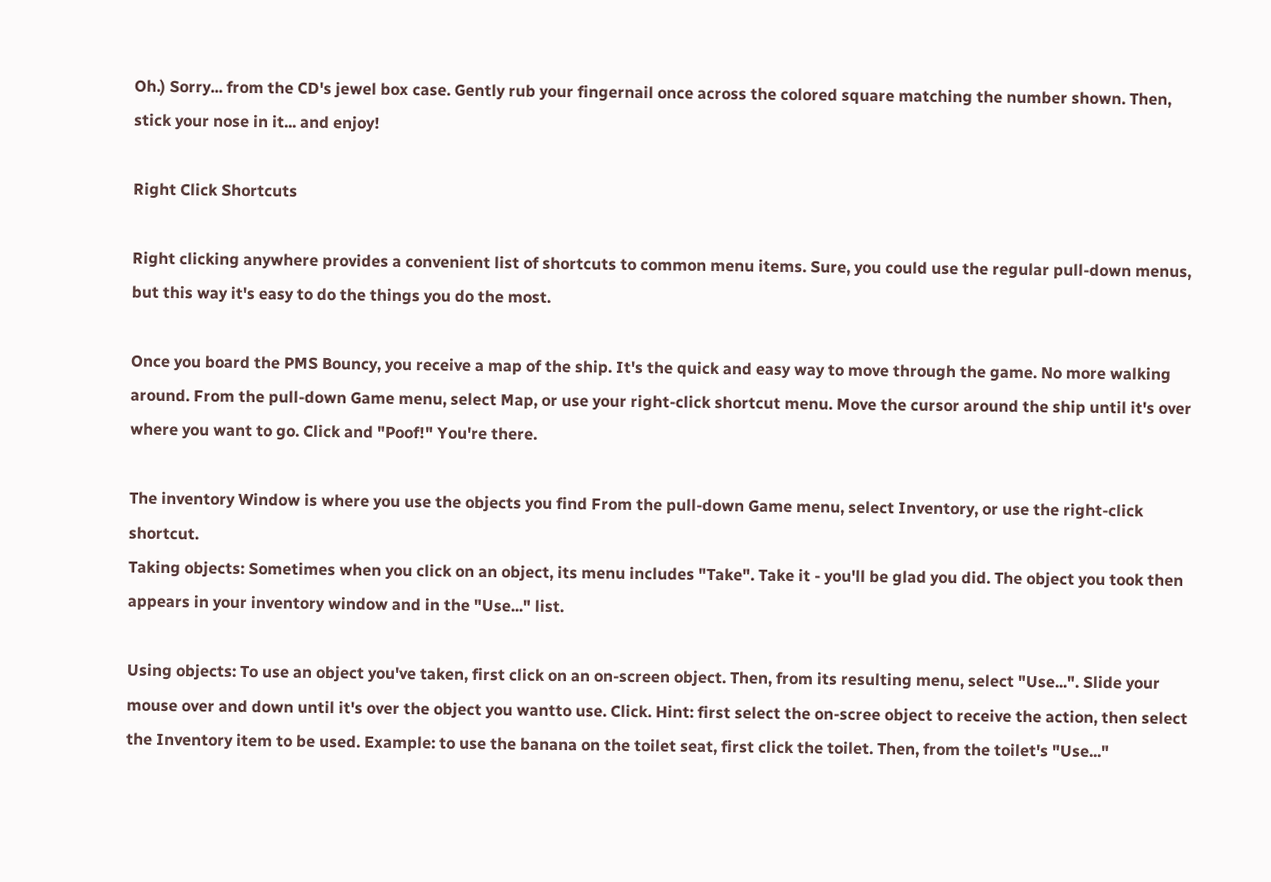Oh.) Sorry... from the CD's jewel box case. Gently rub your fingernail once across the colored square matching the number shown. Then, stick your nose in it... and enjoy!

Right Click Shortcuts

Right clicking anywhere provides a convenient list of shortcuts to common menu items. Sure, you could use the regular pull-down menus, but this way it's easy to do the things you do the most.

Once you board the PMS Bouncy, you receive a map of the ship. It's the quick and easy way to move through the game. No more walking around. From the pull-down Game menu, select Map, or use your right-click shortcut menu. Move the cursor around the ship until it's over where you want to go. Click and "Poof!" You're there.

The inventory Window is where you use the objects you find From the pull-down Game menu, select Inventory, or use the right-click shortcut.
Taking objects: Sometimes when you click on an object, its menu includes "Take". Take it - you'll be glad you did. The object you took then appears in your inventory window and in the "Use..." list.

Using objects: To use an object you've taken, first click on an on-screen object. Then, from its resulting menu, select "Use...". Slide your mouse over and down until it's over the object you wantto use. Click. Hint: first select the on-scree object to receive the action, then select the Inventory item to be used. Example: to use the banana on the toilet seat, first click the toilet. Then, from the toilet's "Use..."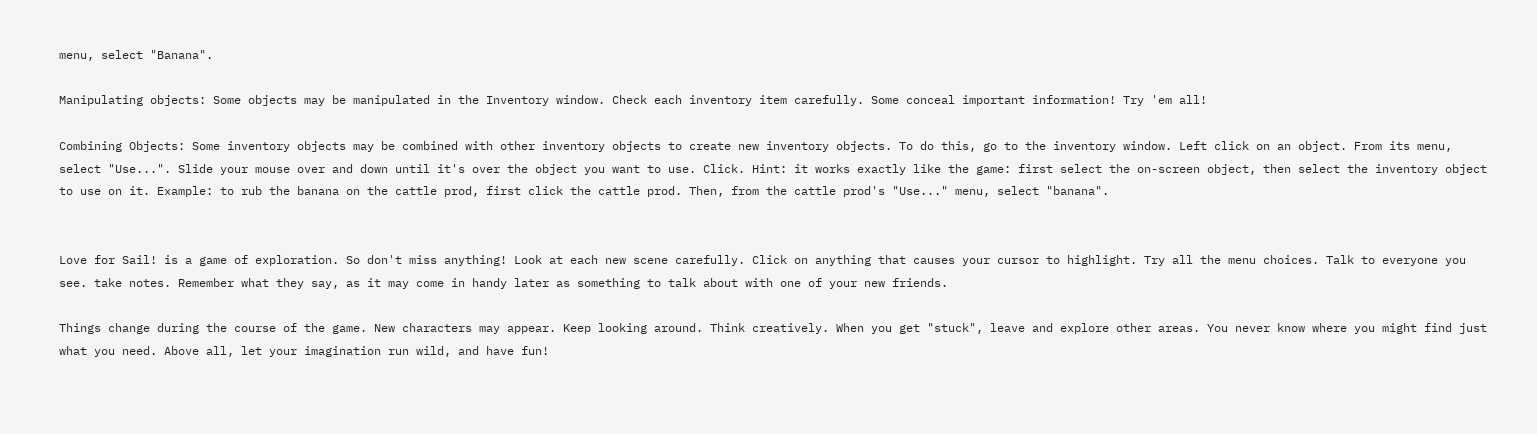menu, select "Banana".

Manipulating objects: Some objects may be manipulated in the Inventory window. Check each inventory item carefully. Some conceal important information! Try 'em all!

Combining Objects: Some inventory objects may be combined with other inventory objects to create new inventory objects. To do this, go to the inventory window. Left click on an object. From its menu, select "Use...". Slide your mouse over and down until it's over the object you want to use. Click. Hint: it works exactly like the game: first select the on-screen object, then select the inventory object to use on it. Example: to rub the banana on the cattle prod, first click the cattle prod. Then, from the cattle prod's "Use..." menu, select "banana".


Love for Sail! is a game of exploration. So don't miss anything! Look at each new scene carefully. Click on anything that causes your cursor to highlight. Try all the menu choices. Talk to everyone you see. take notes. Remember what they say, as it may come in handy later as something to talk about with one of your new friends.

Things change during the course of the game. New characters may appear. Keep looking around. Think creatively. When you get "stuck", leave and explore other areas. You never know where you might find just what you need. Above all, let your imagination run wild, and have fun!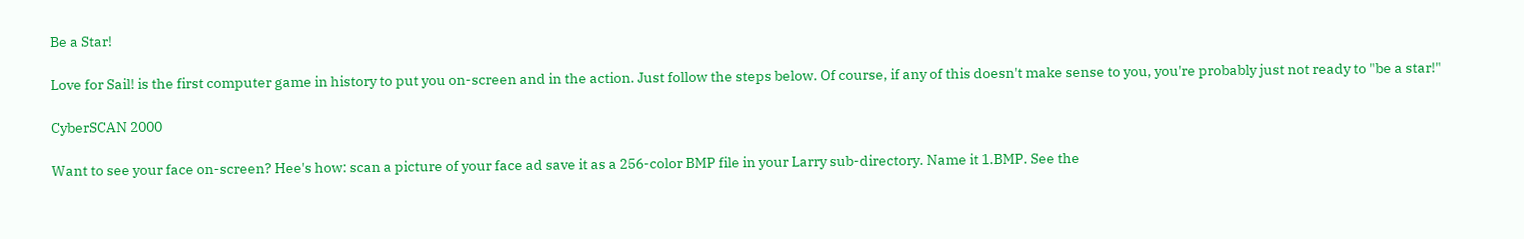Be a Star!

Love for Sail! is the first computer game in history to put you on-screen and in the action. Just follow the steps below. Of course, if any of this doesn't make sense to you, you're probably just not ready to "be a star!"

CyberSCAN 2000

Want to see your face on-screen? Hee's how: scan a picture of your face ad save it as a 256-color BMP file in your Larry sub-directory. Name it 1.BMP. See the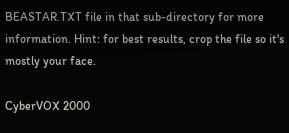BEASTAR.TXT file in that sub-directory for more information. Hint: for best results, crop the file so it's mostly your face.

CyberVOX 2000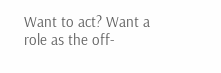Want to act? Want a role as the off-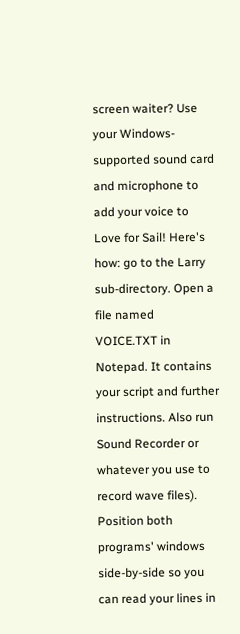screen waiter? Use your Windows-supported sound card and microphone to add your voice to Love for Sail! Here's how: go to the Larry sub-directory. Open a file named VOICE.TXT in Notepad. It contains your script and further instructions. Also run Sound Recorder or whatever you use to record wave files). Position both programs' windows side-by-side so you can read your lines in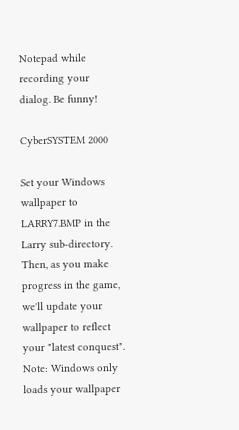Notepad while recording your dialog. Be funny!

CyberSYSTEM 2000

Set your Windows wallpaper to LARRY7.BMP in the Larry sub-directory. Then, as you make progress in the game, we'll update your wallpaper to reflect your "latest conquest". Note: Windows only loads your wallpaper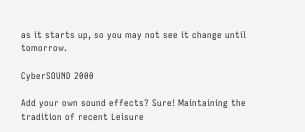as it starts up, so you may not see it change until tomorrow.

CyberSOUND 2000

Add your own sound effects? Sure! Maintaining the tradition of recent Leisure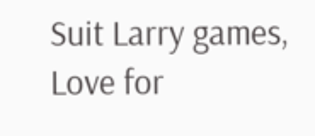Suit Larry games, Love for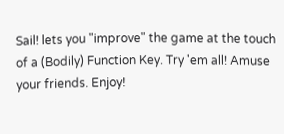Sail! lets you "improve" the game at the touch of a (Bodily) Function Key. Try 'em all! Amuse your friends. Enjoy!